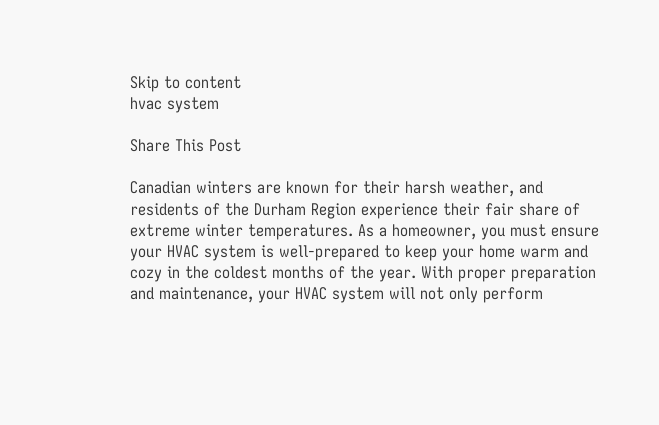Skip to content
hvac system

Share This Post

Canadian winters are known for their harsh weather, and residents of the Durham Region experience their fair share of extreme winter temperatures. As a homeowner, you must ensure your HVAC system is well-prepared to keep your home warm and cozy in the coldest months of the year. With proper preparation and maintenance, your HVAC system will not only perform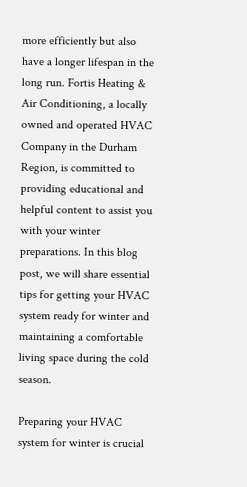more efficiently but also have a longer lifespan in the long run. Fortis Heating & Air Conditioning, a locally owned and operated HVAC Company in the Durham Region, is committed to providing educational and helpful content to assist you with your winter preparations. In this blog post, we will share essential tips for getting your HVAC system ready for winter and maintaining a comfortable living space during the cold season.

Preparing your HVAC system for winter is crucial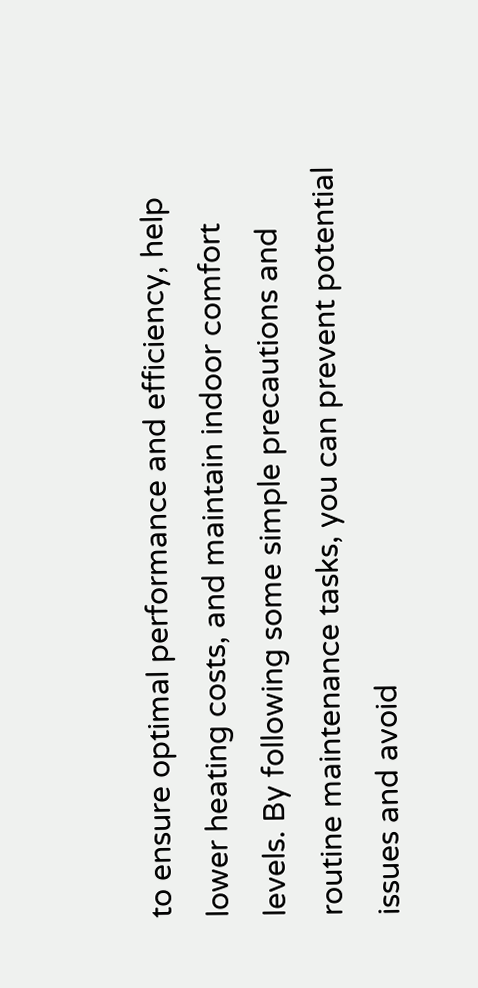to ensure optimal performance and efficiency, help lower heating costs, and maintain indoor comfort levels. By following some simple precautions and routine maintenance tasks, you can prevent potential issues and avoid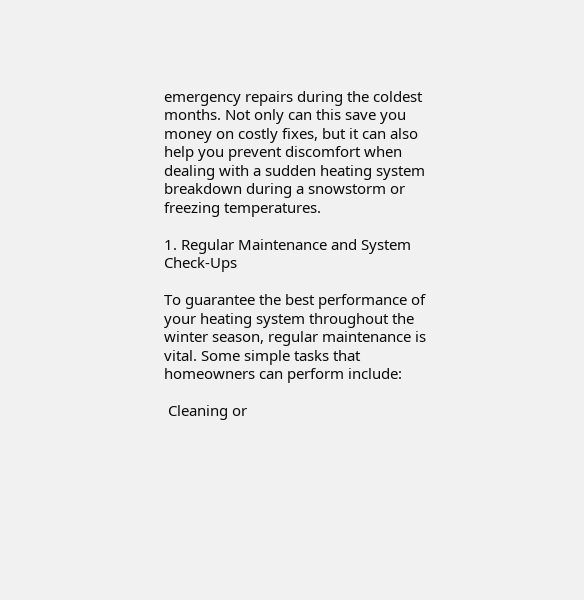emergency repairs during the coldest months. Not only can this save you money on costly fixes, but it can also help you prevent discomfort when dealing with a sudden heating system breakdown during a snowstorm or freezing temperatures.

1. Regular Maintenance and System Check-Ups

To guarantee the best performance of your heating system throughout the winter season, regular maintenance is vital. Some simple tasks that homeowners can perform include:

 Cleaning or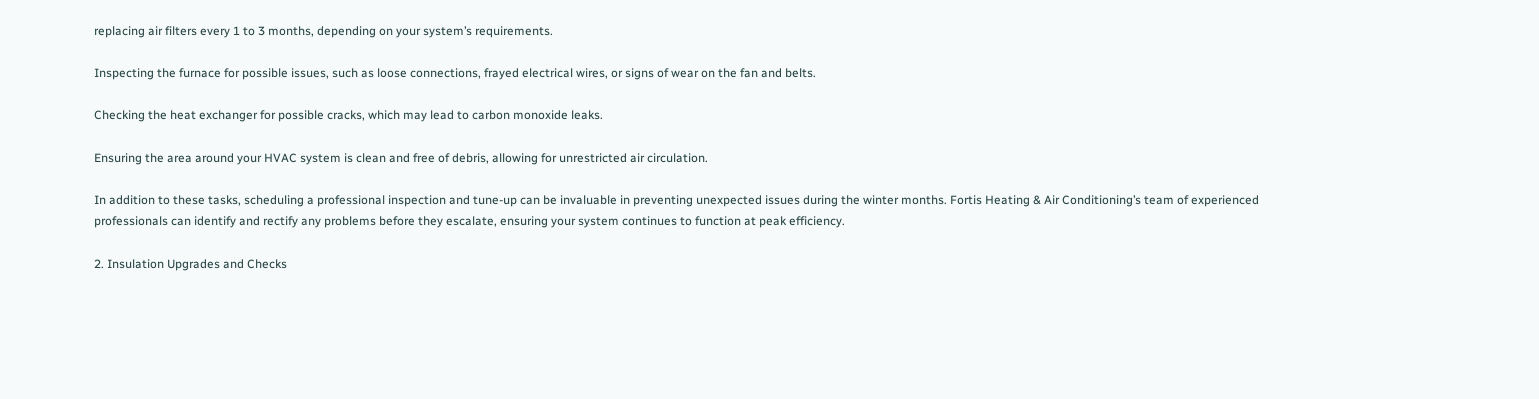replacing air filters every 1 to 3 months, depending on your system’s requirements.

Inspecting the furnace for possible issues, such as loose connections, frayed electrical wires, or signs of wear on the fan and belts.

Checking the heat exchanger for possible cracks, which may lead to carbon monoxide leaks.

Ensuring the area around your HVAC system is clean and free of debris, allowing for unrestricted air circulation.

In addition to these tasks, scheduling a professional inspection and tune-up can be invaluable in preventing unexpected issues during the winter months. Fortis Heating & Air Conditioning’s team of experienced professionals can identify and rectify any problems before they escalate, ensuring your system continues to function at peak efficiency.

2. Insulation Upgrades and Checks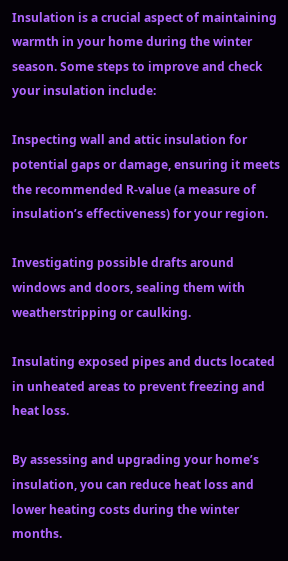Insulation is a crucial aspect of maintaining warmth in your home during the winter season. Some steps to improve and check your insulation include:

Inspecting wall and attic insulation for potential gaps or damage, ensuring it meets the recommended R-value (a measure of insulation’s effectiveness) for your region.

Investigating possible drafts around windows and doors, sealing them with weatherstripping or caulking.

Insulating exposed pipes and ducts located in unheated areas to prevent freezing and heat loss.

By assessing and upgrading your home’s insulation, you can reduce heat loss and lower heating costs during the winter months.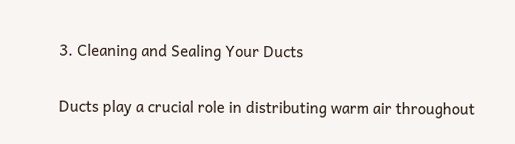3. Cleaning and Sealing Your Ducts

Ducts play a crucial role in distributing warm air throughout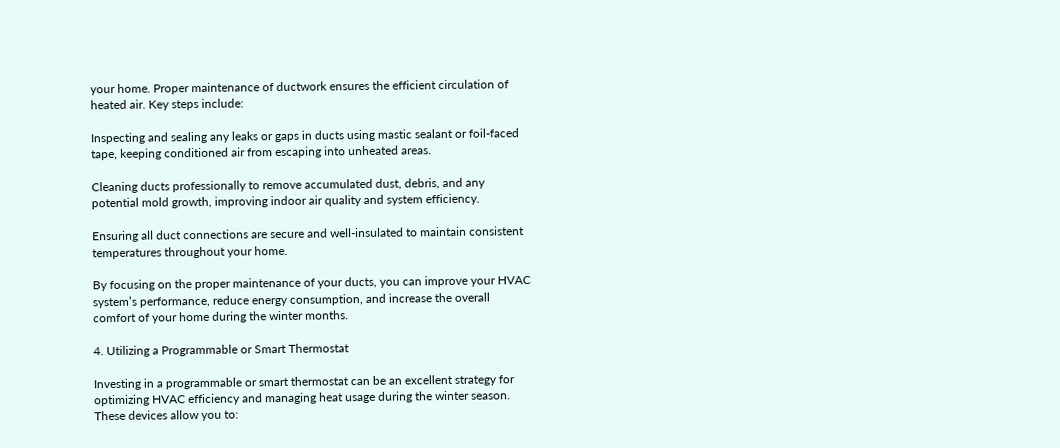your home. Proper maintenance of ductwork ensures the efficient circulation of heated air. Key steps include:

Inspecting and sealing any leaks or gaps in ducts using mastic sealant or foil-faced tape, keeping conditioned air from escaping into unheated areas.

Cleaning ducts professionally to remove accumulated dust, debris, and any potential mold growth, improving indoor air quality and system efficiency.

Ensuring all duct connections are secure and well-insulated to maintain consistent temperatures throughout your home.

By focusing on the proper maintenance of your ducts, you can improve your HVAC system’s performance, reduce energy consumption, and increase the overall comfort of your home during the winter months.

4. Utilizing a Programmable or Smart Thermostat

Investing in a programmable or smart thermostat can be an excellent strategy for optimizing HVAC efficiency and managing heat usage during the winter season. These devices allow you to: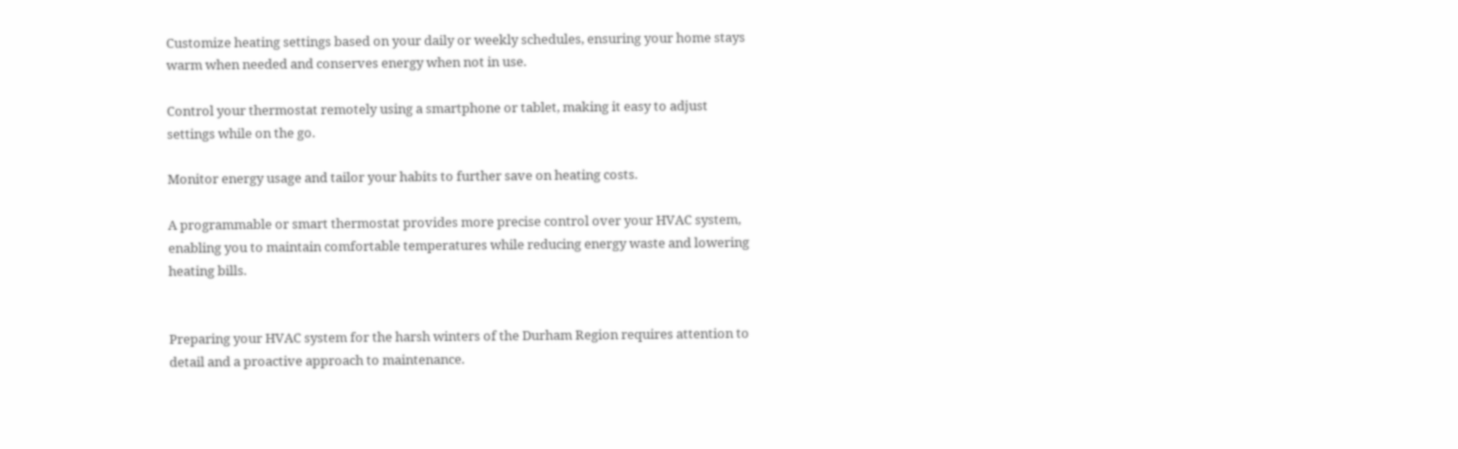Customize heating settings based on your daily or weekly schedules, ensuring your home stays warm when needed and conserves energy when not in use.

Control your thermostat remotely using a smartphone or tablet, making it easy to adjust settings while on the go.

Monitor energy usage and tailor your habits to further save on heating costs.

A programmable or smart thermostat provides more precise control over your HVAC system, enabling you to maintain comfortable temperatures while reducing energy waste and lowering heating bills.


Preparing your HVAC system for the harsh winters of the Durham Region requires attention to detail and a proactive approach to maintenance.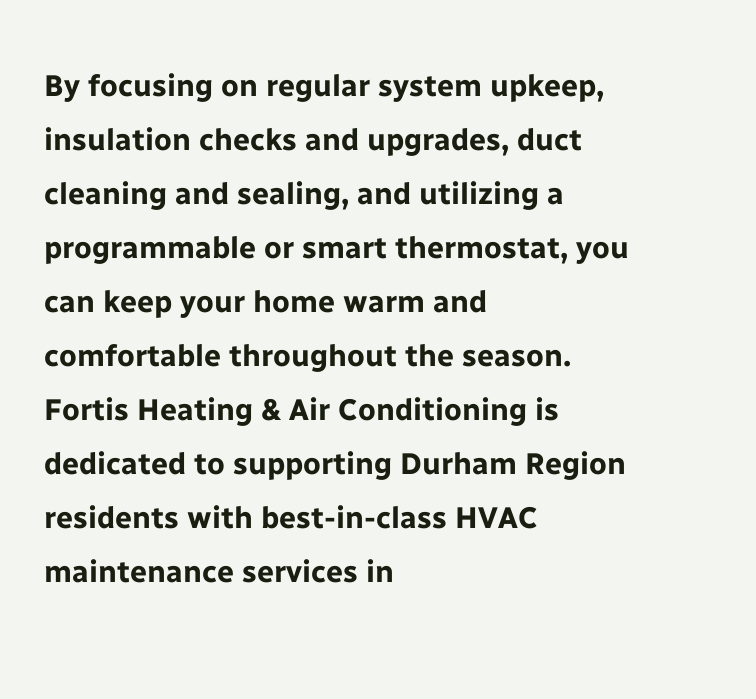By focusing on regular system upkeep, insulation checks and upgrades, duct cleaning and sealing, and utilizing a programmable or smart thermostat, you can keep your home warm and comfortable throughout the season. Fortis Heating & Air Conditioning is dedicated to supporting Durham Region residents with best-in-class HVAC maintenance services in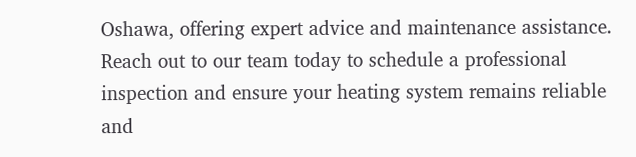Oshawa, offering expert advice and maintenance assistance. Reach out to our team today to schedule a professional inspection and ensure your heating system remains reliable and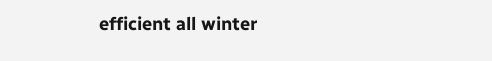efficient all winter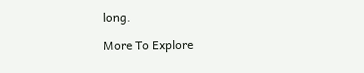long.

More To Explore